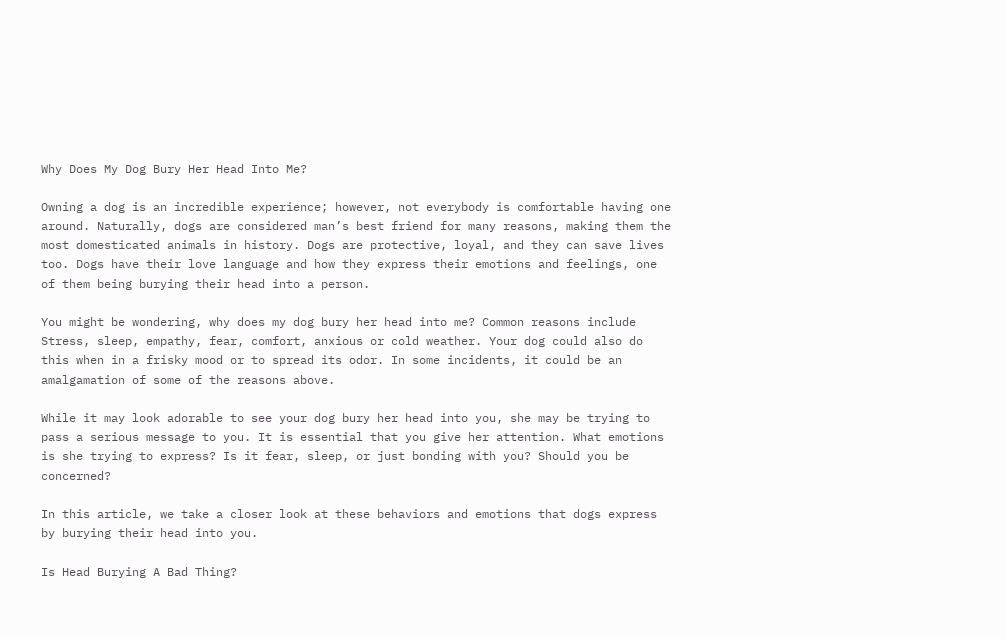Why Does My Dog Bury Her Head Into Me?

Owning a dog is an incredible experience; however, not everybody is comfortable having one around. Naturally, dogs are considered man’s best friend for many reasons, making them the most domesticated animals in history. Dogs are protective, loyal, and they can save lives too. Dogs have their love language and how they express their emotions and feelings, one of them being burying their head into a person.

You might be wondering, why does my dog bury her head into me? Common reasons include Stress, sleep, empathy, fear, comfort, anxious or cold weather. Your dog could also do this when in a frisky mood or to spread its odor. In some incidents, it could be an amalgamation of some of the reasons above.

While it may look adorable to see your dog bury her head into you, she may be trying to pass a serious message to you. It is essential that you give her attention. What emotions is she trying to express? Is it fear, sleep, or just bonding with you? Should you be concerned?

In this article, we take a closer look at these behaviors and emotions that dogs express by burying their head into you.

Is Head Burying A Bad Thing?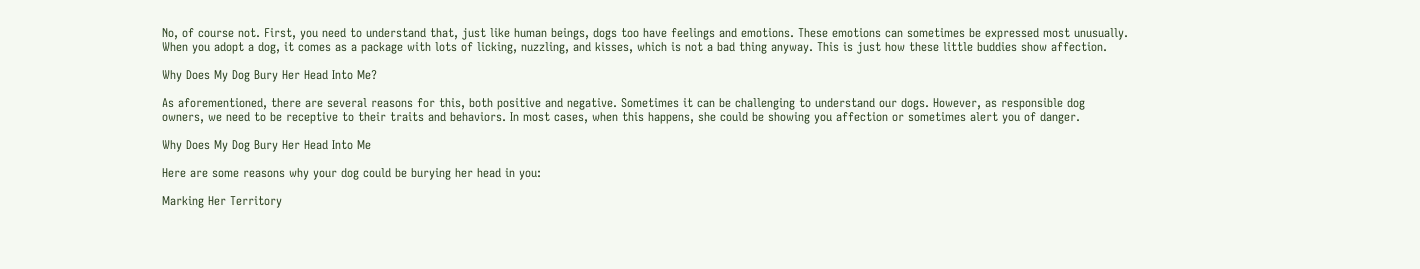No, of course not. First, you need to understand that, just like human beings, dogs too have feelings and emotions. These emotions can sometimes be expressed most unusually. When you adopt a dog, it comes as a package with lots of licking, nuzzling, and kisses, which is not a bad thing anyway. This is just how these little buddies show affection.

Why Does My Dog Bury Her Head Into Me?

As aforementioned, there are several reasons for this, both positive and negative. Sometimes it can be challenging to understand our dogs. However, as responsible dog owners, we need to be receptive to their traits and behaviors. In most cases, when this happens, she could be showing you affection or sometimes alert you of danger.

Why Does My Dog Bury Her Head Into Me

Here are some reasons why your dog could be burying her head in you:

Marking Her Territory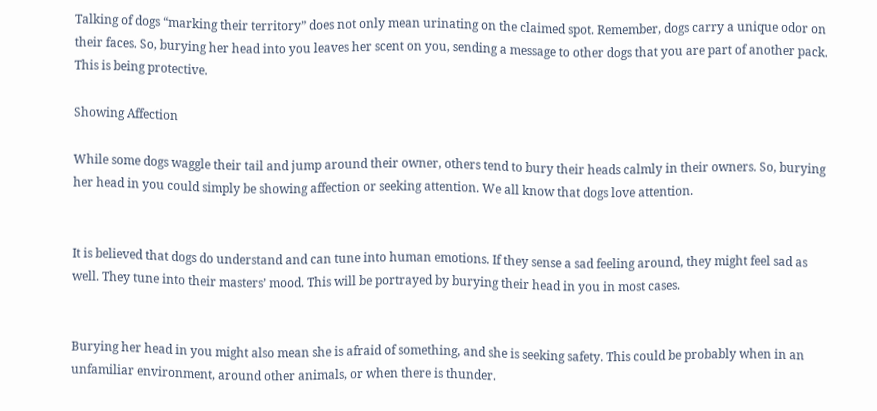Talking of dogs “marking their territory” does not only mean urinating on the claimed spot. Remember, dogs carry a unique odor on their faces. So, burying her head into you leaves her scent on you, sending a message to other dogs that you are part of another pack. This is being protective.

Showing Affection

While some dogs waggle their tail and jump around their owner, others tend to bury their heads calmly in their owners. So, burying her head in you could simply be showing affection or seeking attention. We all know that dogs love attention.


It is believed that dogs do understand and can tune into human emotions. If they sense a sad feeling around, they might feel sad as well. They tune into their masters’ mood. This will be portrayed by burying their head in you in most cases.


Burying her head in you might also mean she is afraid of something, and she is seeking safety. This could be probably when in an unfamiliar environment, around other animals, or when there is thunder.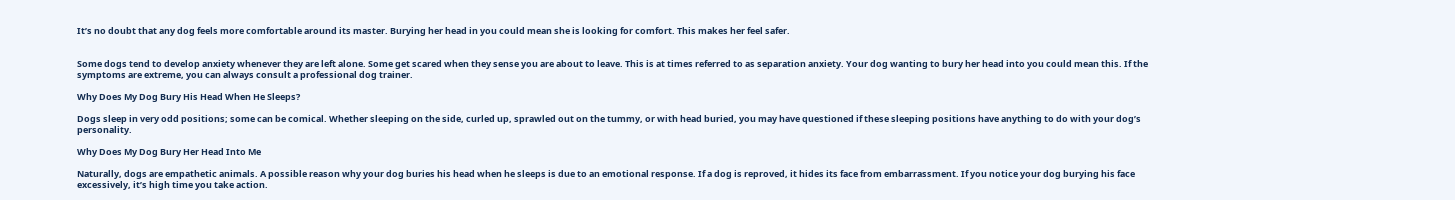It’s no doubt that any dog feels more comfortable around its master. Burying her head in you could mean she is looking for comfort. This makes her feel safer.


Some dogs tend to develop anxiety whenever they are left alone. Some get scared when they sense you are about to leave. This is at times referred to as separation anxiety. Your dog wanting to bury her head into you could mean this. If the symptoms are extreme, you can always consult a professional dog trainer.

Why Does My Dog Bury His Head When He Sleeps?

Dogs sleep in very odd positions; some can be comical. Whether sleeping on the side, curled up, sprawled out on the tummy, or with head buried, you may have questioned if these sleeping positions have anything to do with your dog’s personality.

Why Does My Dog Bury Her Head Into Me

Naturally, dogs are empathetic animals. A possible reason why your dog buries his head when he sleeps is due to an emotional response. If a dog is reproved, it hides its face from embarrassment. If you notice your dog burying his face excessively, it’s high time you take action.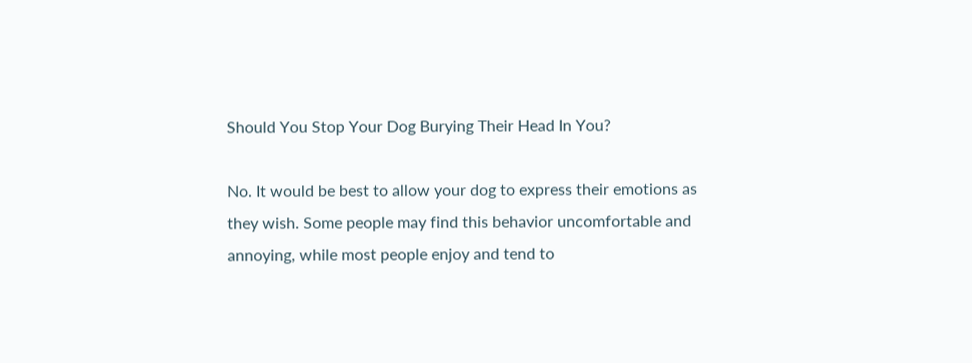Should You Stop Your Dog Burying Their Head In You?

No. It would be best to allow your dog to express their emotions as they wish. Some people may find this behavior uncomfortable and annoying, while most people enjoy and tend to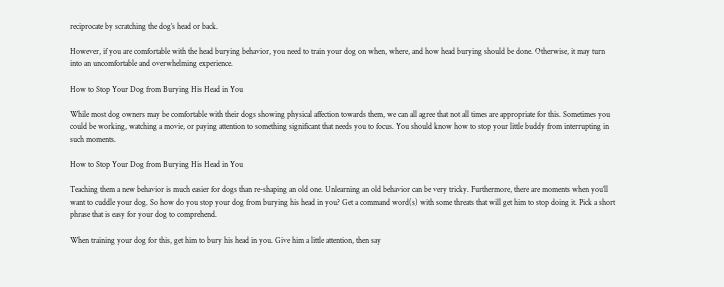reciprocate by scratching the dog’s head or back.

However, if you are comfortable with the head burying behavior, you need to train your dog on when, where, and how head burying should be done. Otherwise, it may turn into an uncomfortable and overwhelming experience.

How to Stop Your Dog from Burying His Head in You

While most dog owners may be comfortable with their dogs showing physical affection towards them, we can all agree that not all times are appropriate for this. Sometimes you could be working, watching a movie, or paying attention to something significant that needs you to focus. You should know how to stop your little buddy from interrupting in such moments.

How to Stop Your Dog from Burying His Head in You

Teaching them a new behavior is much easier for dogs than re-shaping an old one. Unlearning an old behavior can be very tricky. Furthermore, there are moments when you’ll want to cuddle your dog. So how do you stop your dog from burying his head in you? Get a command word(s) with some threats that will get him to stop doing it. Pick a short phrase that is easy for your dog to comprehend.

When training your dog for this, get him to bury his head in you. Give him a little attention, then say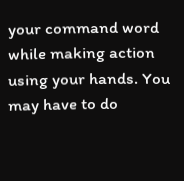your command word while making action using your hands. You may have to do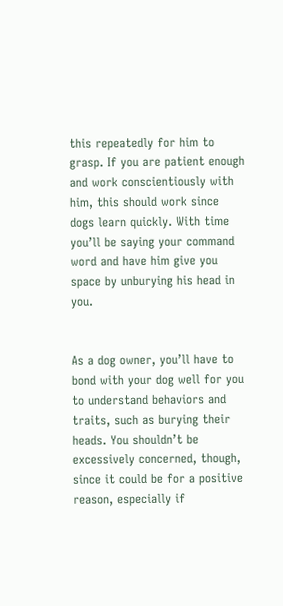this repeatedly for him to grasp. If you are patient enough and work conscientiously with him, this should work since dogs learn quickly. With time you’ll be saying your command word and have him give you space by unburying his head in you.


As a dog owner, you’ll have to bond with your dog well for you to understand behaviors and traits, such as burying their heads. You shouldn’t be excessively concerned, though, since it could be for a positive reason, especially if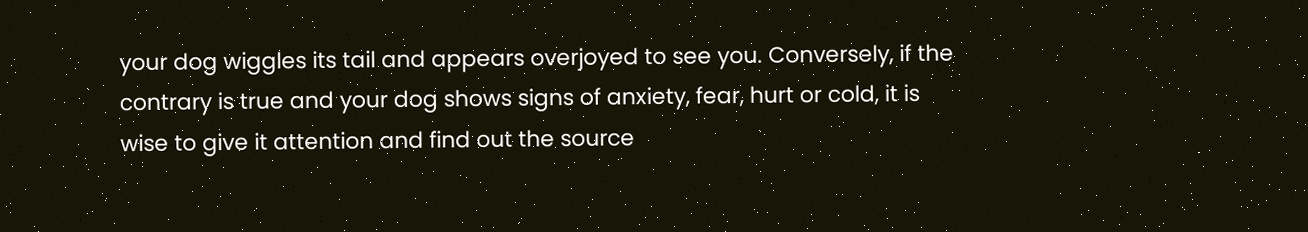your dog wiggles its tail and appears overjoyed to see you. Conversely, if the contrary is true and your dog shows signs of anxiety, fear, hurt or cold, it is wise to give it attention and find out the source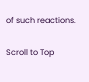of such reactions.

Scroll to Top